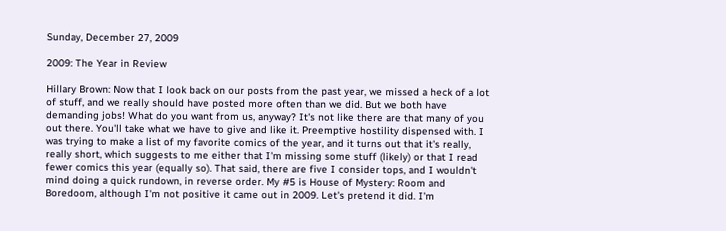Sunday, December 27, 2009

2009: The Year in Review

Hillary Brown: Now that I look back on our posts from the past year, we missed a heck of a lot of stuff, and we really should have posted more often than we did. But we both have demanding jobs! What do you want from us, anyway? It's not like there are that many of you out there. You'll take what we have to give and like it. Preemptive hostility dispensed with. I was trying to make a list of my favorite comics of the year, and it turns out that it's really, really short, which suggests to me either that I'm missing some stuff (likely) or that I read fewer comics this year (equally so). That said, there are five I consider tops, and I wouldn't mind doing a quick rundown, in reverse order. My #5 is House of Mystery: Room and Boredoom, although I'm not positive it came out in 2009. Let's pretend it did. I'm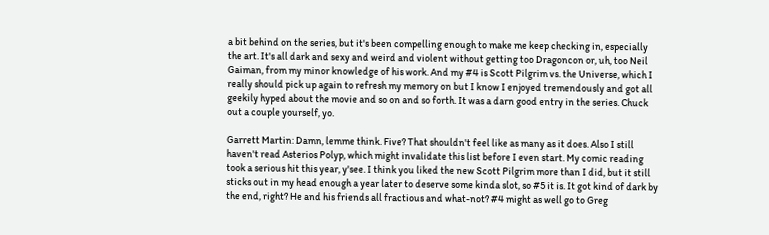a bit behind on the series, but it's been compelling enough to make me keep checking in, especially the art. It's all dark and sexy and weird and violent without getting too Dragoncon or, uh, too Neil Gaiman, from my minor knowledge of his work. And my #4 is Scott Pilgrim vs. the Universe, which I really should pick up again to refresh my memory on but I know I enjoyed tremendously and got all geekily hyped about the movie and so on and so forth. It was a darn good entry in the series. Chuck out a couple yourself, yo.

Garrett Martin: Damn, lemme think. Five? That shouldn't feel like as many as it does. Also I still haven't read Asterios Polyp, which might invalidate this list before I even start. My comic reading took a serious hit this year, y'see. I think you liked the new Scott Pilgrim more than I did, but it still sticks out in my head enough a year later to deserve some kinda slot, so #5 it is. It got kind of dark by the end, right? He and his friends all fractious and what-not? #4 might as well go to Greg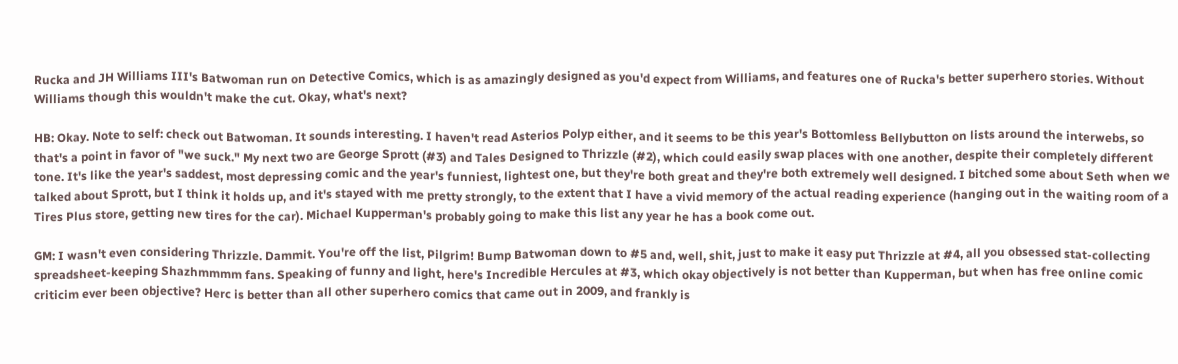Rucka and JH Williams III's Batwoman run on Detective Comics, which is as amazingly designed as you'd expect from Williams, and features one of Rucka's better superhero stories. Without Williams though this wouldn't make the cut. Okay, what's next?

HB: Okay. Note to self: check out Batwoman. It sounds interesting. I haven't read Asterios Polyp either, and it seems to be this year's Bottomless Bellybutton on lists around the interwebs, so that's a point in favor of "we suck." My next two are George Sprott (#3) and Tales Designed to Thrizzle (#2), which could easily swap places with one another, despite their completely different tone. It's like the year's saddest, most depressing comic and the year's funniest, lightest one, but they're both great and they're both extremely well designed. I bitched some about Seth when we talked about Sprott, but I think it holds up, and it's stayed with me pretty strongly, to the extent that I have a vivid memory of the actual reading experience (hanging out in the waiting room of a Tires Plus store, getting new tires for the car). Michael Kupperman's probably going to make this list any year he has a book come out.

GM: I wasn't even considering Thrizzle. Dammit. You're off the list, Pilgrim! Bump Batwoman down to #5 and, well, shit, just to make it easy put Thrizzle at #4, all you obsessed stat-collecting spreadsheet-keeping Shazhmmmm fans. Speaking of funny and light, here's Incredible Hercules at #3, which okay objectively is not better than Kupperman, but when has free online comic criticim ever been objective? Herc is better than all other superhero comics that came out in 2009, and frankly is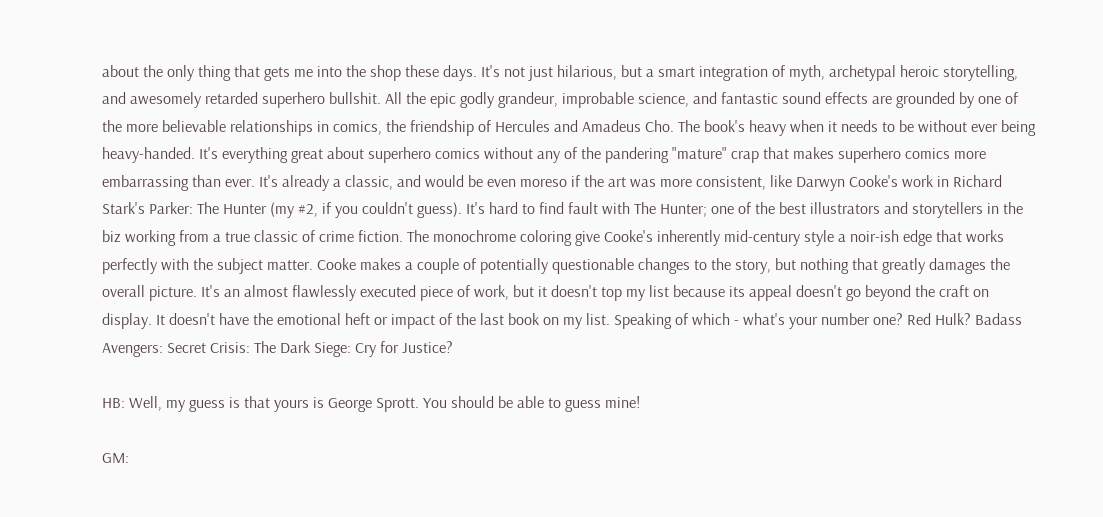about the only thing that gets me into the shop these days. It's not just hilarious, but a smart integration of myth, archetypal heroic storytelling, and awesomely retarded superhero bullshit. All the epic godly grandeur, improbable science, and fantastic sound effects are grounded by one of the more believable relationships in comics, the friendship of Hercules and Amadeus Cho. The book's heavy when it needs to be without ever being heavy-handed. It's everything great about superhero comics without any of the pandering "mature" crap that makes superhero comics more embarrassing than ever. It's already a classic, and would be even moreso if the art was more consistent, like Darwyn Cooke's work in Richard Stark's Parker: The Hunter (my #2, if you couldn't guess). It's hard to find fault with The Hunter; one of the best illustrators and storytellers in the biz working from a true classic of crime fiction. The monochrome coloring give Cooke's inherently mid-century style a noir-ish edge that works perfectly with the subject matter. Cooke makes a couple of potentially questionable changes to the story, but nothing that greatly damages the overall picture. It's an almost flawlessly executed piece of work, but it doesn't top my list because its appeal doesn't go beyond the craft on display. It doesn't have the emotional heft or impact of the last book on my list. Speaking of which - what's your number one? Red Hulk? Badass Avengers: Secret Crisis: The Dark Siege: Cry for Justice?

HB: Well, my guess is that yours is George Sprott. You should be able to guess mine!

GM: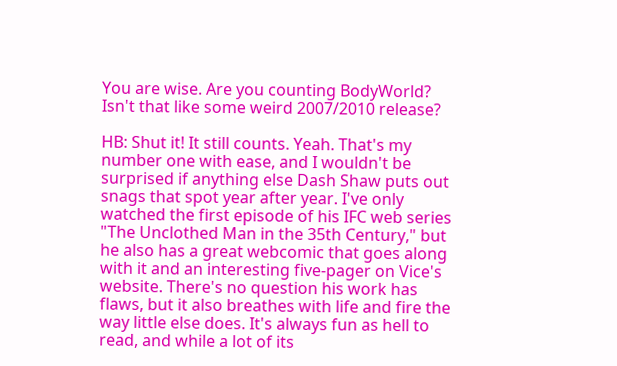You are wise. Are you counting BodyWorld? Isn't that like some weird 2007/2010 release?

HB: Shut it! It still counts. Yeah. That's my number one with ease, and I wouldn't be surprised if anything else Dash Shaw puts out snags that spot year after year. I've only watched the first episode of his IFC web series "The Unclothed Man in the 35th Century," but he also has a great webcomic that goes along with it and an interesting five-pager on Vice's website. There's no question his work has flaws, but it also breathes with life and fire the way little else does. It's always fun as hell to read, and while a lot of its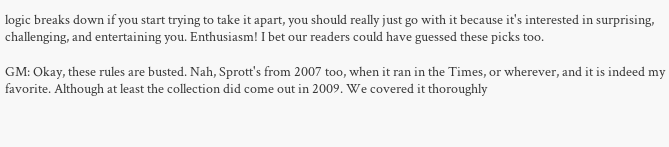logic breaks down if you start trying to take it apart, you should really just go with it because it's interested in surprising, challenging, and entertaining you. Enthusiasm! I bet our readers could have guessed these picks too.

GM: Okay, these rules are busted. Nah, Sprott's from 2007 too, when it ran in the Times, or wherever, and it is indeed my favorite. Although at least the collection did come out in 2009. We covered it thoroughly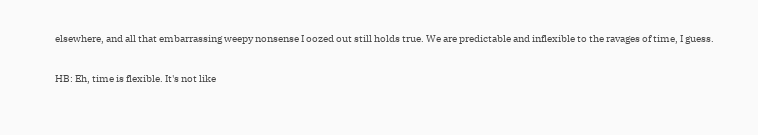elsewhere, and all that embarrassing weepy nonsense I oozed out still holds true. We are predictable and inflexible to the ravages of time, I guess.

HB: Eh, time is flexible. It's not like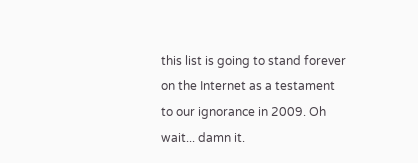this list is going to stand forever on the Internet as a testament to our ignorance in 2009. Oh wait... damn it.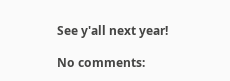See y'all next year!

No comments: